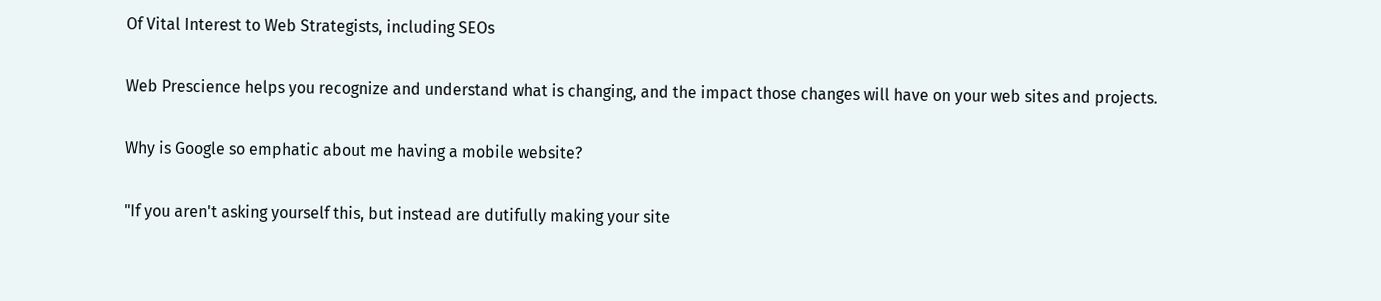Of Vital Interest to Web Strategists, including SEOs

Web Prescience helps you recognize and understand what is changing, and the impact those changes will have on your web sites and projects.

Why is Google so emphatic about me having a mobile website?

"If you aren't asking yourself this, but instead are dutifully making your site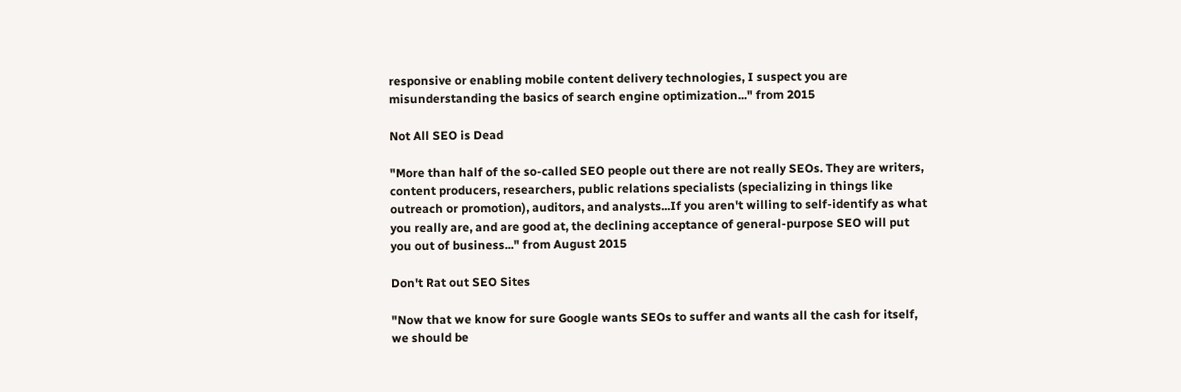responsive or enabling mobile content delivery technologies, I suspect you are misunderstanding the basics of search engine optimization..." from 2015

Not All SEO is Dead

"More than half of the so-called SEO people out there are not really SEOs. They are writers, content producers, researchers, public relations specialists (specializing in things like outreach or promotion), auditors, and analysts...If you aren't willing to self-identify as what you really are, and are good at, the declining acceptance of general-purpose SEO will put you out of business..." from August 2015

Don't Rat out SEO Sites

"Now that we know for sure Google wants SEOs to suffer and wants all the cash for itself, we should be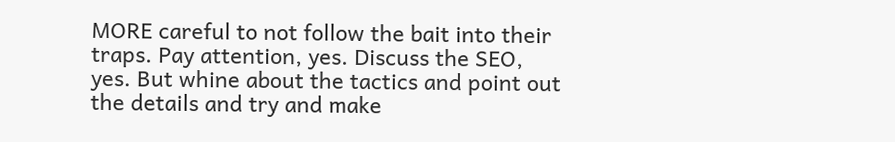MORE careful to not follow the bait into their traps. Pay attention, yes. Discuss the SEO, yes. But whine about the tactics and point out the details and try and make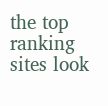the top ranking sites look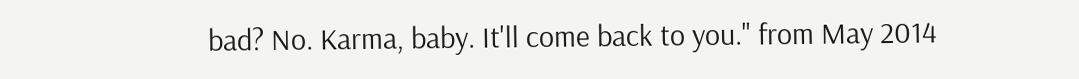bad? No. Karma, baby. It'll come back to you." from May 2014